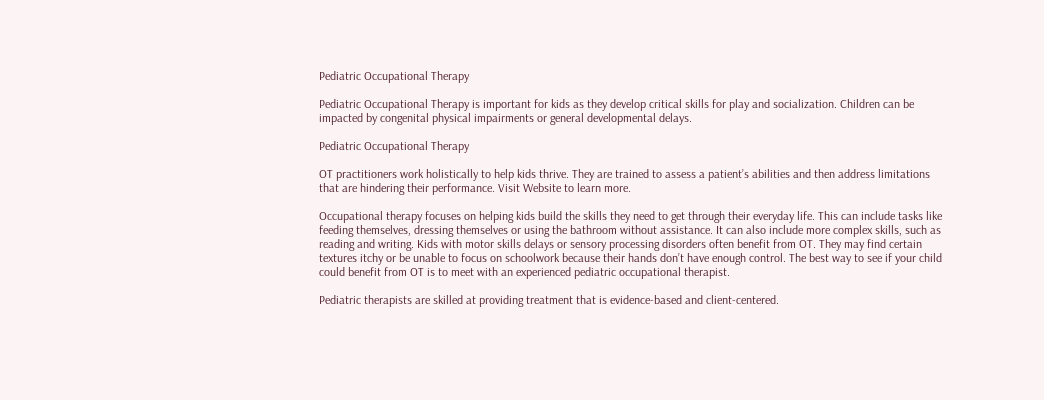Pediatric Occupational Therapy

Pediatric Occupational Therapy is important for kids as they develop critical skills for play and socialization. Children can be impacted by congenital physical impairments or general developmental delays.

Pediatric Occupational Therapy

OT practitioners work holistically to help kids thrive. They are trained to assess a patient’s abilities and then address limitations that are hindering their performance. Visit Website to learn more.

Occupational therapy focuses on helping kids build the skills they need to get through their everyday life. This can include tasks like feeding themselves, dressing themselves or using the bathroom without assistance. It can also include more complex skills, such as reading and writing. Kids with motor skills delays or sensory processing disorders often benefit from OT. They may find certain textures itchy or be unable to focus on schoolwork because their hands don’t have enough control. The best way to see if your child could benefit from OT is to meet with an experienced pediatric occupational therapist.

Pediatric therapists are skilled at providing treatment that is evidence-based and client-centered.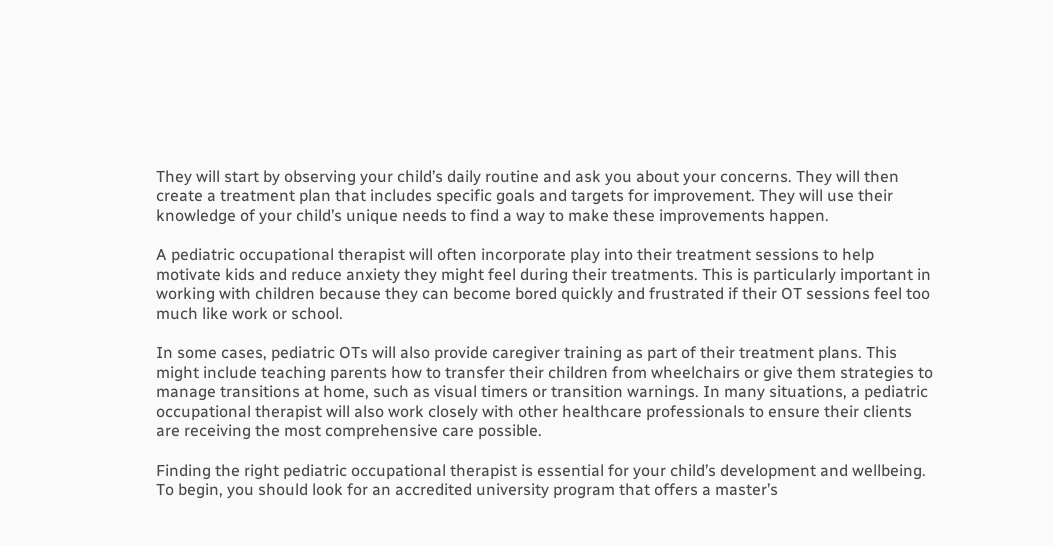They will start by observing your child’s daily routine and ask you about your concerns. They will then create a treatment plan that includes specific goals and targets for improvement. They will use their knowledge of your child’s unique needs to find a way to make these improvements happen.

A pediatric occupational therapist will often incorporate play into their treatment sessions to help motivate kids and reduce anxiety they might feel during their treatments. This is particularly important in working with children because they can become bored quickly and frustrated if their OT sessions feel too much like work or school.

In some cases, pediatric OTs will also provide caregiver training as part of their treatment plans. This might include teaching parents how to transfer their children from wheelchairs or give them strategies to manage transitions at home, such as visual timers or transition warnings. In many situations, a pediatric occupational therapist will also work closely with other healthcare professionals to ensure their clients are receiving the most comprehensive care possible.

Finding the right pediatric occupational therapist is essential for your child’s development and wellbeing. To begin, you should look for an accredited university program that offers a master’s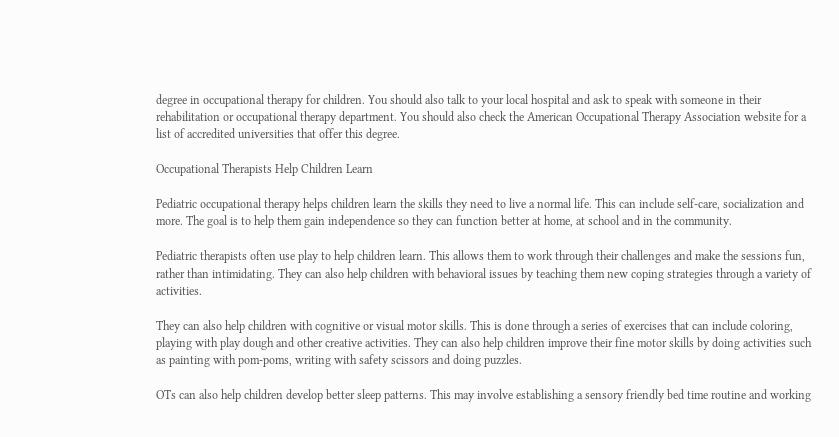degree in occupational therapy for children. You should also talk to your local hospital and ask to speak with someone in their rehabilitation or occupational therapy department. You should also check the American Occupational Therapy Association website for a list of accredited universities that offer this degree.

Occupational Therapists Help Children Learn

Pediatric occupational therapy helps children learn the skills they need to live a normal life. This can include self-care, socialization and more. The goal is to help them gain independence so they can function better at home, at school and in the community.

Pediatric therapists often use play to help children learn. This allows them to work through their challenges and make the sessions fun, rather than intimidating. They can also help children with behavioral issues by teaching them new coping strategies through a variety of activities.

They can also help children with cognitive or visual motor skills. This is done through a series of exercises that can include coloring, playing with play dough and other creative activities. They can also help children improve their fine motor skills by doing activities such as painting with pom-poms, writing with safety scissors and doing puzzles.

OTs can also help children develop better sleep patterns. This may involve establishing a sensory friendly bed time routine and working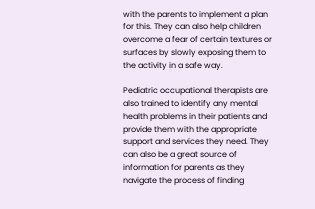with the parents to implement a plan for this. They can also help children overcome a fear of certain textures or surfaces by slowly exposing them to the activity in a safe way.

Pediatric occupational therapists are also trained to identify any mental health problems in their patients and provide them with the appropriate support and services they need. They can also be a great source of information for parents as they navigate the process of finding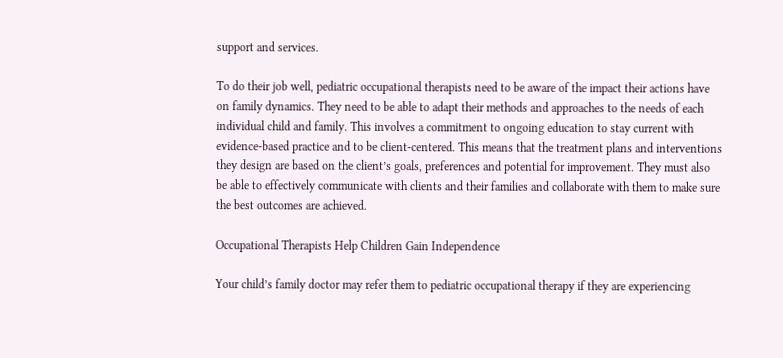support and services.

To do their job well, pediatric occupational therapists need to be aware of the impact their actions have on family dynamics. They need to be able to adapt their methods and approaches to the needs of each individual child and family. This involves a commitment to ongoing education to stay current with evidence-based practice and to be client-centered. This means that the treatment plans and interventions they design are based on the client’s goals, preferences and potential for improvement. They must also be able to effectively communicate with clients and their families and collaborate with them to make sure the best outcomes are achieved.

Occupational Therapists Help Children Gain Independence

Your child’s family doctor may refer them to pediatric occupational therapy if they are experiencing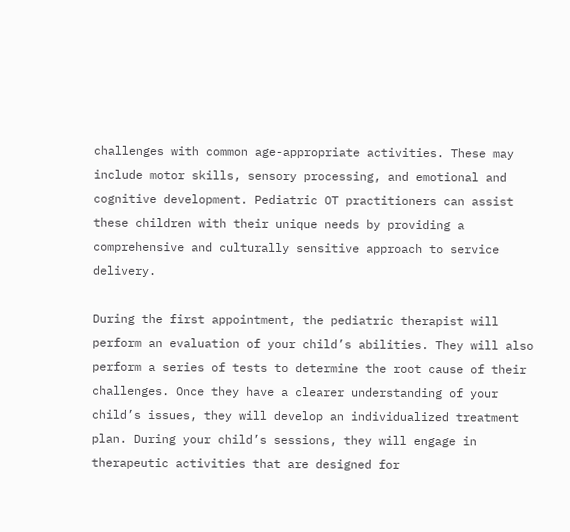challenges with common age-appropriate activities. These may include motor skills, sensory processing, and emotional and cognitive development. Pediatric OT practitioners can assist these children with their unique needs by providing a comprehensive and culturally sensitive approach to service delivery.

During the first appointment, the pediatric therapist will perform an evaluation of your child’s abilities. They will also perform a series of tests to determine the root cause of their challenges. Once they have a clearer understanding of your child’s issues, they will develop an individualized treatment plan. During your child’s sessions, they will engage in therapeutic activities that are designed for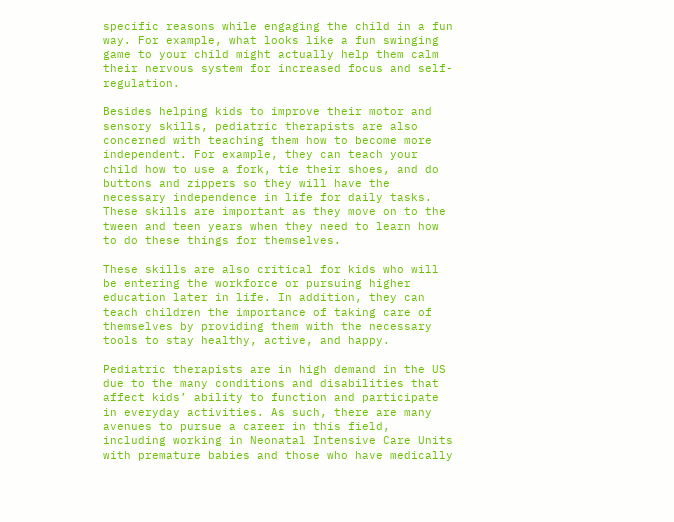specific reasons while engaging the child in a fun way. For example, what looks like a fun swinging game to your child might actually help them calm their nervous system for increased focus and self-regulation.

Besides helping kids to improve their motor and sensory skills, pediatric therapists are also concerned with teaching them how to become more independent. For example, they can teach your child how to use a fork, tie their shoes, and do buttons and zippers so they will have the necessary independence in life for daily tasks. These skills are important as they move on to the tween and teen years when they need to learn how to do these things for themselves.

These skills are also critical for kids who will be entering the workforce or pursuing higher education later in life. In addition, they can teach children the importance of taking care of themselves by providing them with the necessary tools to stay healthy, active, and happy.

Pediatric therapists are in high demand in the US due to the many conditions and disabilities that affect kids’ ability to function and participate in everyday activities. As such, there are many avenues to pursue a career in this field, including working in Neonatal Intensive Care Units with premature babies and those who have medically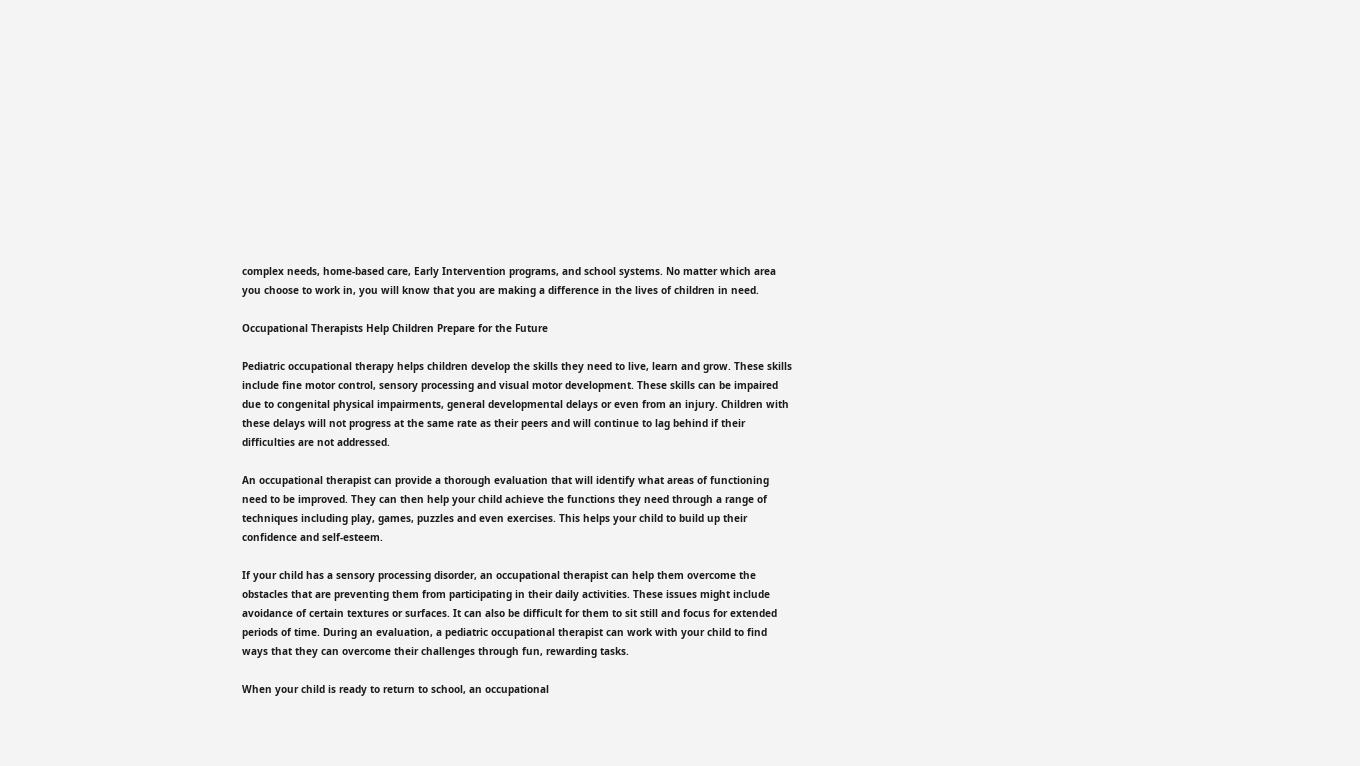complex needs, home-based care, Early Intervention programs, and school systems. No matter which area you choose to work in, you will know that you are making a difference in the lives of children in need.

Occupational Therapists Help Children Prepare for the Future

Pediatric occupational therapy helps children develop the skills they need to live, learn and grow. These skills include fine motor control, sensory processing and visual motor development. These skills can be impaired due to congenital physical impairments, general developmental delays or even from an injury. Children with these delays will not progress at the same rate as their peers and will continue to lag behind if their difficulties are not addressed.

An occupational therapist can provide a thorough evaluation that will identify what areas of functioning need to be improved. They can then help your child achieve the functions they need through a range of techniques including play, games, puzzles and even exercises. This helps your child to build up their confidence and self-esteem.

If your child has a sensory processing disorder, an occupational therapist can help them overcome the obstacles that are preventing them from participating in their daily activities. These issues might include avoidance of certain textures or surfaces. It can also be difficult for them to sit still and focus for extended periods of time. During an evaluation, a pediatric occupational therapist can work with your child to find ways that they can overcome their challenges through fun, rewarding tasks.

When your child is ready to return to school, an occupational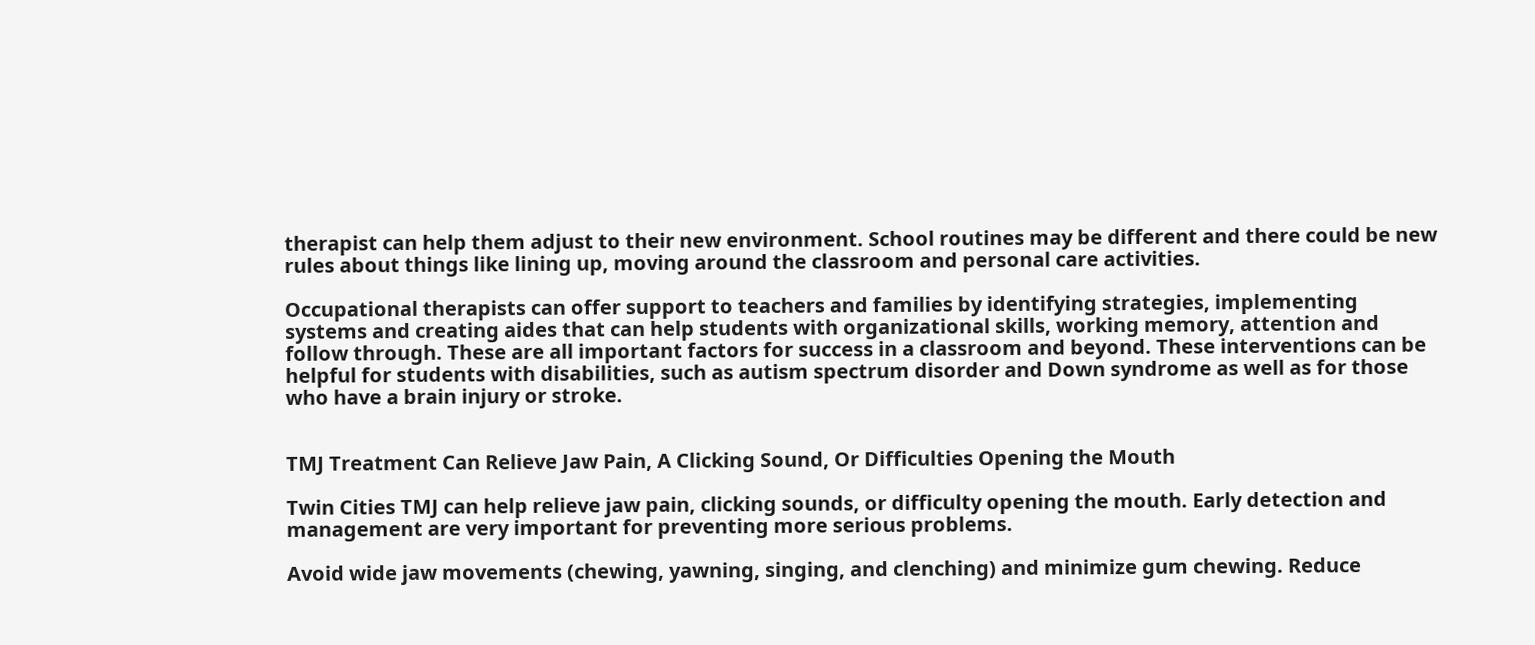therapist can help them adjust to their new environment. School routines may be different and there could be new rules about things like lining up, moving around the classroom and personal care activities.

Occupational therapists can offer support to teachers and families by identifying strategies, implementing systems and creating aides that can help students with organizational skills, working memory, attention and follow through. These are all important factors for success in a classroom and beyond. These interventions can be helpful for students with disabilities, such as autism spectrum disorder and Down syndrome as well as for those who have a brain injury or stroke.


TMJ Treatment Can Relieve Jaw Pain, A Clicking Sound, Or Difficulties Opening the Mouth

Twin Cities TMJ can help relieve jaw pain, clicking sounds, or difficulty opening the mouth. Early detection and management are very important for preventing more serious problems.

Avoid wide jaw movements (chewing, yawning, singing, and clenching) and minimize gum chewing. Reduce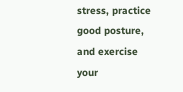stress, practice good posture, and exercise your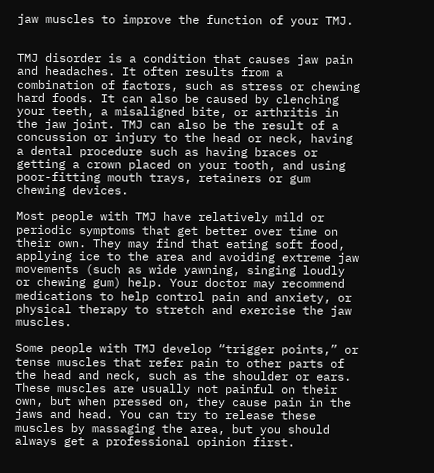jaw muscles to improve the function of your TMJ.


TMJ disorder is a condition that causes jaw pain and headaches. It often results from a combination of factors, such as stress or chewing hard foods. It can also be caused by clenching your teeth, a misaligned bite, or arthritis in the jaw joint. TMJ can also be the result of a concussion or injury to the head or neck, having a dental procedure such as having braces or getting a crown placed on your tooth, and using poor-fitting mouth trays, retainers or gum chewing devices.

Most people with TMJ have relatively mild or periodic symptoms that get better over time on their own. They may find that eating soft food, applying ice to the area and avoiding extreme jaw movements (such as wide yawning, singing loudly or chewing gum) help. Your doctor may recommend medications to help control pain and anxiety, or physical therapy to stretch and exercise the jaw muscles.

Some people with TMJ develop “trigger points,” or tense muscles that refer pain to other parts of the head and neck, such as the shoulder or ears. These muscles are usually not painful on their own, but when pressed on, they cause pain in the jaws and head. You can try to release these muscles by massaging the area, but you should always get a professional opinion first.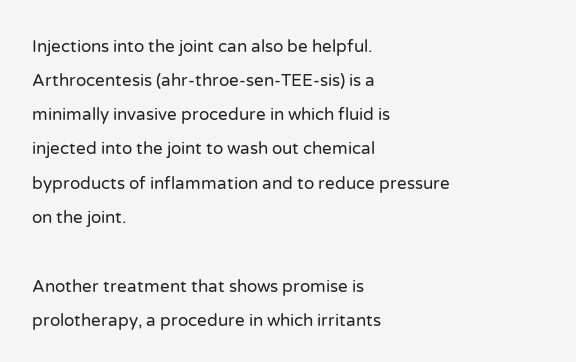Injections into the joint can also be helpful. Arthrocentesis (ahr-throe-sen-TEE-sis) is a minimally invasive procedure in which fluid is injected into the joint to wash out chemical byproducts of inflammation and to reduce pressure on the joint.

Another treatment that shows promise is prolotherapy, a procedure in which irritants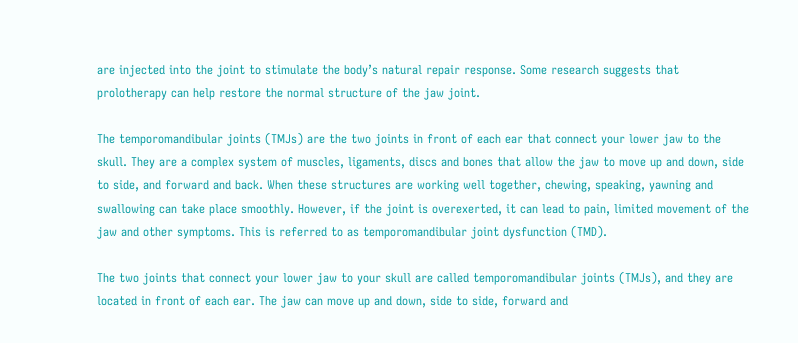are injected into the joint to stimulate the body’s natural repair response. Some research suggests that prolotherapy can help restore the normal structure of the jaw joint.

The temporomandibular joints (TMJs) are the two joints in front of each ear that connect your lower jaw to the skull. They are a complex system of muscles, ligaments, discs and bones that allow the jaw to move up and down, side to side, and forward and back. When these structures are working well together, chewing, speaking, yawning and swallowing can take place smoothly. However, if the joint is overexerted, it can lead to pain, limited movement of the jaw and other symptoms. This is referred to as temporomandibular joint dysfunction (TMD).

The two joints that connect your lower jaw to your skull are called temporomandibular joints (TMJs), and they are located in front of each ear. The jaw can move up and down, side to side, forward and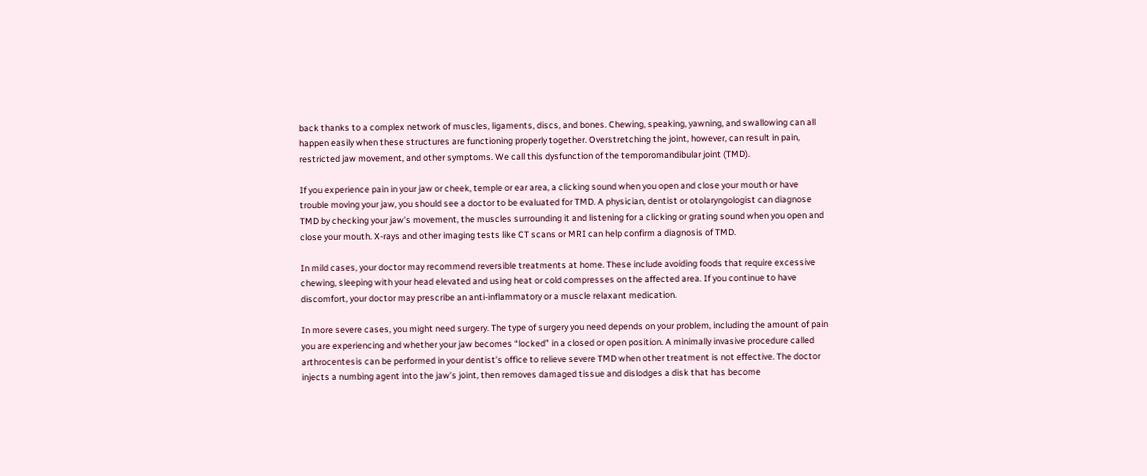back thanks to a complex network of muscles, ligaments, discs, and bones. Chewing, speaking, yawning, and swallowing can all happen easily when these structures are functioning properly together. Overstretching the joint, however, can result in pain, restricted jaw movement, and other symptoms. We call this dysfunction of the temporomandibular joint (TMD).

If you experience pain in your jaw or cheek, temple or ear area, a clicking sound when you open and close your mouth or have trouble moving your jaw, you should see a doctor to be evaluated for TMD. A physician, dentist or otolaryngologist can diagnose TMD by checking your jaw’s movement, the muscles surrounding it and listening for a clicking or grating sound when you open and close your mouth. X-rays and other imaging tests like CT scans or MRI can help confirm a diagnosis of TMD.

In mild cases, your doctor may recommend reversible treatments at home. These include avoiding foods that require excessive chewing, sleeping with your head elevated and using heat or cold compresses on the affected area. If you continue to have discomfort, your doctor may prescribe an anti-inflammatory or a muscle relaxant medication.

In more severe cases, you might need surgery. The type of surgery you need depends on your problem, including the amount of pain you are experiencing and whether your jaw becomes “locked” in a closed or open position. A minimally invasive procedure called arthrocentesis can be performed in your dentist’s office to relieve severe TMD when other treatment is not effective. The doctor injects a numbing agent into the jaw’s joint, then removes damaged tissue and dislodges a disk that has become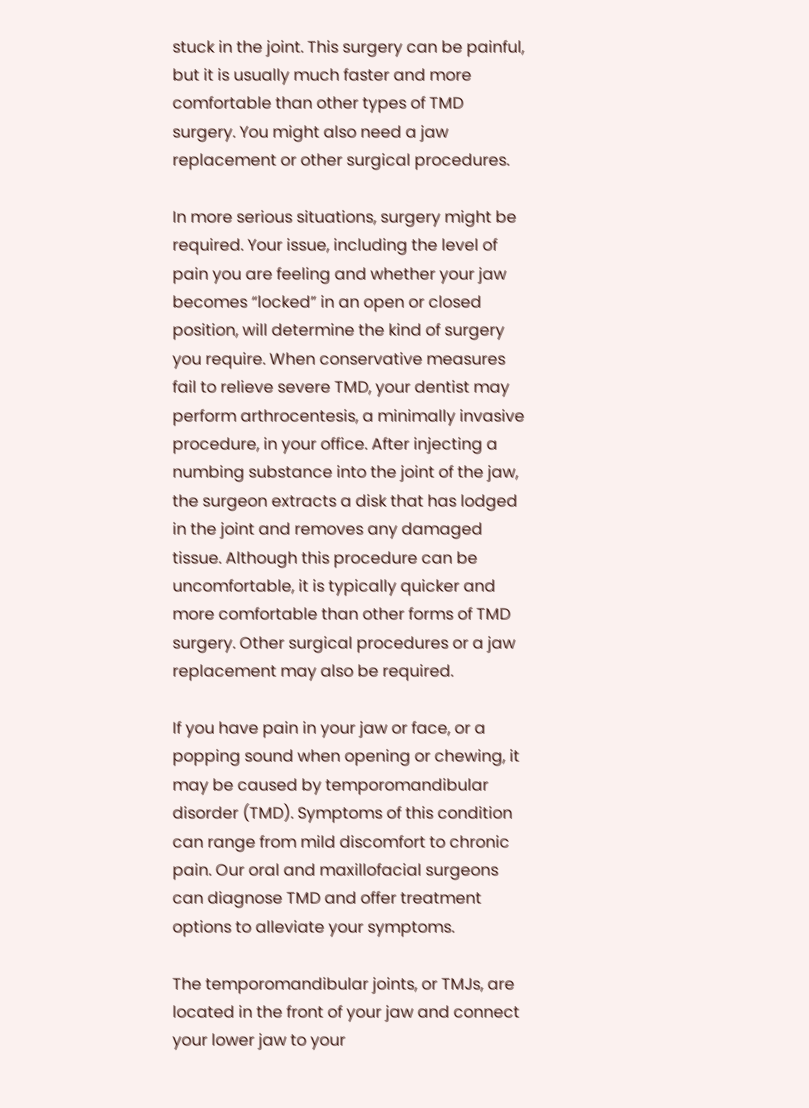stuck in the joint. This surgery can be painful, but it is usually much faster and more comfortable than other types of TMD surgery. You might also need a jaw replacement or other surgical procedures.

In more serious situations, surgery might be required. Your issue, including the level of pain you are feeling and whether your jaw becomes “locked” in an open or closed position, will determine the kind of surgery you require. When conservative measures fail to relieve severe TMD, your dentist may perform arthrocentesis, a minimally invasive procedure, in your office. After injecting a numbing substance into the joint of the jaw, the surgeon extracts a disk that has lodged in the joint and removes any damaged tissue. Although this procedure can be uncomfortable, it is typically quicker and more comfortable than other forms of TMD surgery. Other surgical procedures or a jaw replacement may also be required.

If you have pain in your jaw or face, or a popping sound when opening or chewing, it may be caused by temporomandibular disorder (TMD). Symptoms of this condition can range from mild discomfort to chronic pain. Our oral and maxillofacial surgeons can diagnose TMD and offer treatment options to alleviate your symptoms.

The temporomandibular joints, or TMJs, are located in the front of your jaw and connect your lower jaw to your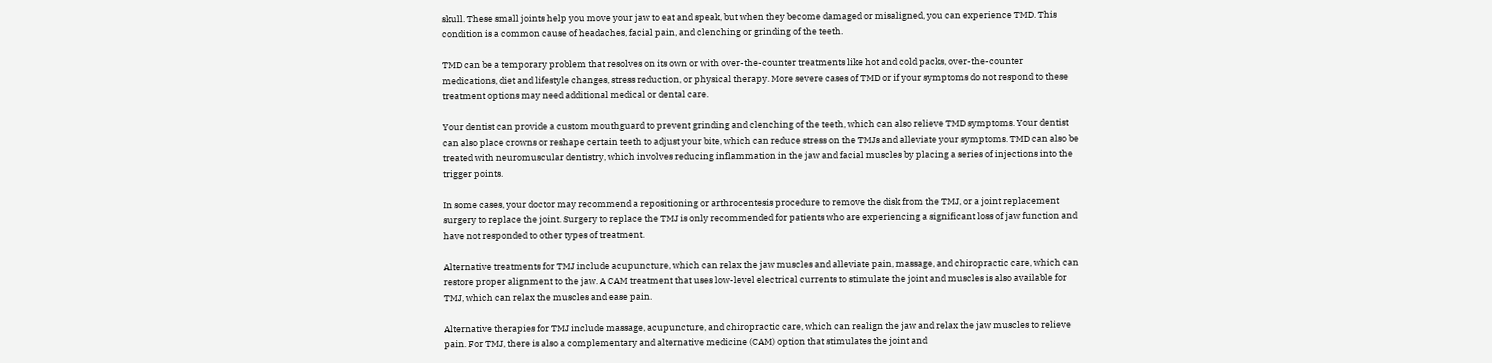skull. These small joints help you move your jaw to eat and speak, but when they become damaged or misaligned, you can experience TMD. This condition is a common cause of headaches, facial pain, and clenching or grinding of the teeth.

TMD can be a temporary problem that resolves on its own or with over-the-counter treatments like hot and cold packs, over-the-counter medications, diet and lifestyle changes, stress reduction, or physical therapy. More severe cases of TMD or if your symptoms do not respond to these treatment options may need additional medical or dental care.

Your dentist can provide a custom mouthguard to prevent grinding and clenching of the teeth, which can also relieve TMD symptoms. Your dentist can also place crowns or reshape certain teeth to adjust your bite, which can reduce stress on the TMJs and alleviate your symptoms. TMD can also be treated with neuromuscular dentistry, which involves reducing inflammation in the jaw and facial muscles by placing a series of injections into the trigger points.

In some cases, your doctor may recommend a repositioning or arthrocentesis procedure to remove the disk from the TMJ, or a joint replacement surgery to replace the joint. Surgery to replace the TMJ is only recommended for patients who are experiencing a significant loss of jaw function and have not responded to other types of treatment.

Alternative treatments for TMJ include acupuncture, which can relax the jaw muscles and alleviate pain, massage, and chiropractic care, which can restore proper alignment to the jaw. A CAM treatment that uses low-level electrical currents to stimulate the joint and muscles is also available for TMJ, which can relax the muscles and ease pain.

Alternative therapies for TMJ include massage, acupuncture, and chiropractic care, which can realign the jaw and relax the jaw muscles to relieve pain. For TMJ, there is also a complementary and alternative medicine (CAM) option that stimulates the joint and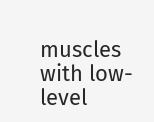muscles with low-level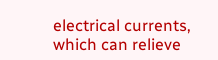electrical currents, which can relieve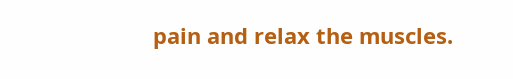pain and relax the muscles.